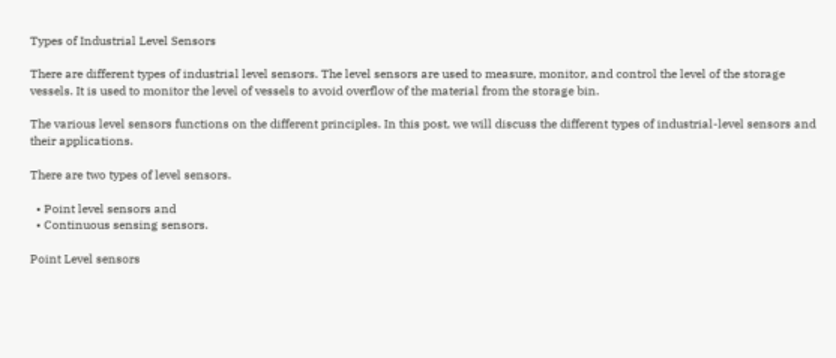Types of Industrial Level Sensors

There are different types of industrial level sensors. The level sensors are used to measure, monitor, and control the level of the storage vessels. It is used to monitor the level of vessels to avoid overflow of the material from the storage bin.

The various level sensors functions on the different principles. In this post, we will discuss the different types of industrial-level sensors and their applications.

There are two types of level sensors.

  • Point level sensors and
  • Continuous sensing sensors.

Point Level sensors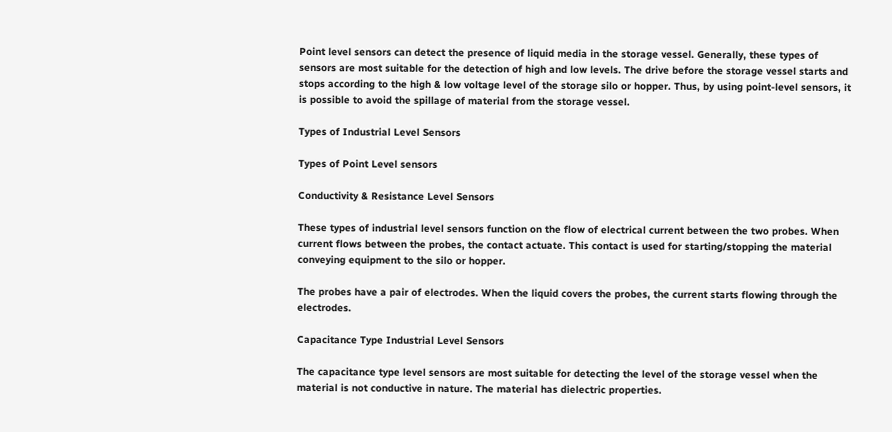Point level sensors can detect the presence of liquid media in the storage vessel. Generally, these types of sensors are most suitable for the detection of high and low levels. The drive before the storage vessel starts and stops according to the high & low voltage level of the storage silo or hopper. Thus, by using point-level sensors, it is possible to avoid the spillage of material from the storage vessel.

Types of Industrial Level Sensors

Types of Point Level sensors

Conductivity & Resistance Level Sensors

These types of industrial level sensors function on the flow of electrical current between the two probes. When current flows between the probes, the contact actuate. This contact is used for starting/stopping the material conveying equipment to the silo or hopper.

The probes have a pair of electrodes. When the liquid covers the probes, the current starts flowing through the electrodes.

Capacitance Type Industrial Level Sensors

The capacitance type level sensors are most suitable for detecting the level of the storage vessel when the material is not conductive in nature. The material has dielectric properties.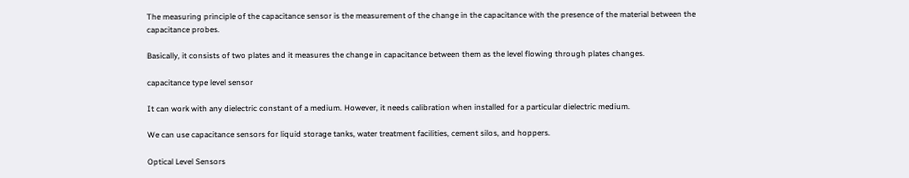The measuring principle of the capacitance sensor is the measurement of the change in the capacitance with the presence of the material between the capacitance probes.

Basically, it consists of two plates and it measures the change in capacitance between them as the level flowing through plates changes.

capacitance type level sensor

It can work with any dielectric constant of a medium. However, it needs calibration when installed for a particular dielectric medium.

We can use capacitance sensors for liquid storage tanks, water treatment facilities, cement silos, and hoppers.

Optical Level Sensors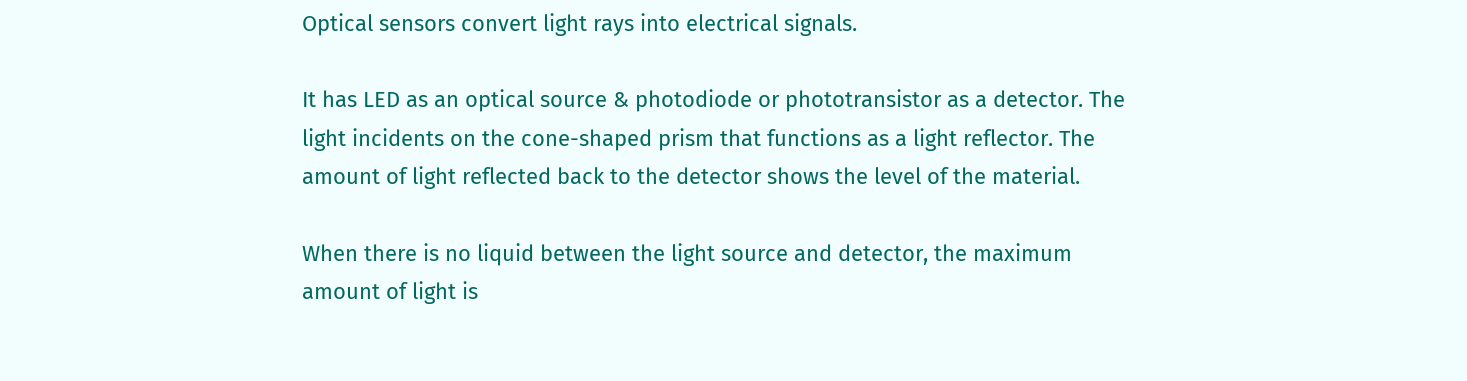Optical sensors convert light rays into electrical signals.

It has LED as an optical source & photodiode or phototransistor as a detector. The light incidents on the cone-shaped prism that functions as a light reflector. The amount of light reflected back to the detector shows the level of the material.

When there is no liquid between the light source and detector, the maximum amount of light is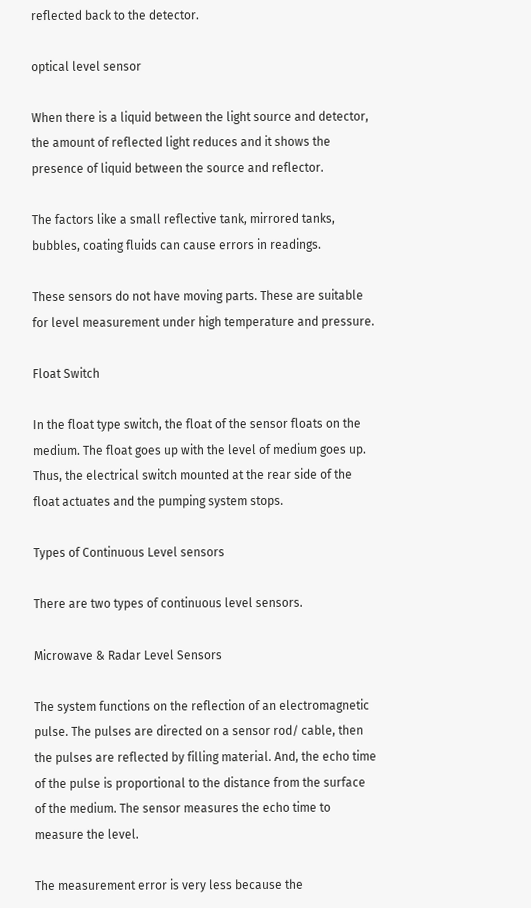reflected back to the detector.

optical level sensor

When there is a liquid between the light source and detector, the amount of reflected light reduces and it shows the presence of liquid between the source and reflector.

The factors like a small reflective tank, mirrored tanks, bubbles, coating fluids can cause errors in readings.

These sensors do not have moving parts. These are suitable for level measurement under high temperature and pressure.

Float Switch

In the float type switch, the float of the sensor floats on the medium. The float goes up with the level of medium goes up. Thus, the electrical switch mounted at the rear side of the float actuates and the pumping system stops.

Types of Continuous Level sensors

There are two types of continuous level sensors.

Microwave & Radar Level Sensors

The system functions on the reflection of an electromagnetic pulse. The pulses are directed on a sensor rod/ cable, then the pulses are reflected by filling material. And, the echo time of the pulse is proportional to the distance from the surface of the medium. The sensor measures the echo time to measure the level.

The measurement error is very less because the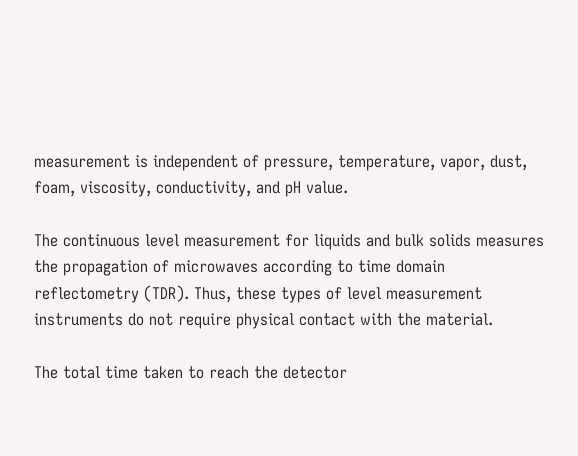measurement is independent of pressure, temperature, vapor, dust, foam, viscosity, conductivity, and pH value.

The continuous level measurement for liquids and bulk solids measures the propagation of microwaves according to time domain reflectometry (TDR). Thus, these types of level measurement instruments do not require physical contact with the material.

The total time taken to reach the detector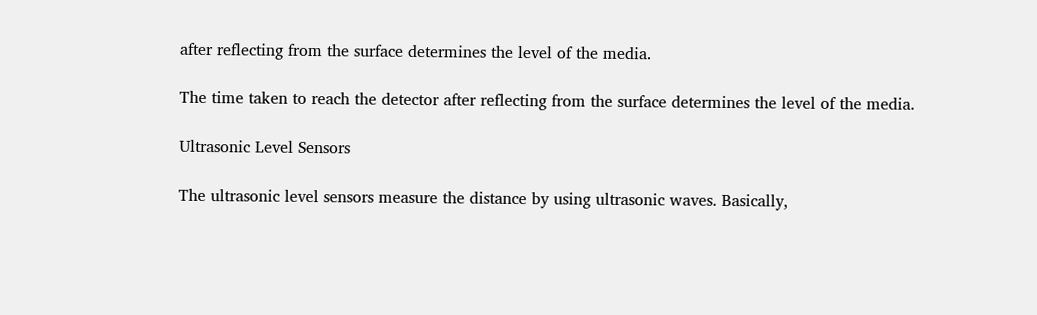after reflecting from the surface determines the level of the media.

The time taken to reach the detector after reflecting from the surface determines the level of the media.

Ultrasonic Level Sensors

The ultrasonic level sensors measure the distance by using ultrasonic waves. Basically,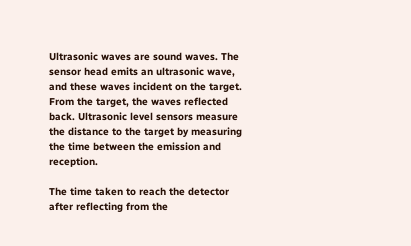Ultrasonic waves are sound waves. The sensor head emits an ultrasonic wave, and these waves incident on the target. From the target, the waves reflected back. Ultrasonic level sensors measure the distance to the target by measuring the time between the emission and reception.

The time taken to reach the detector after reflecting from the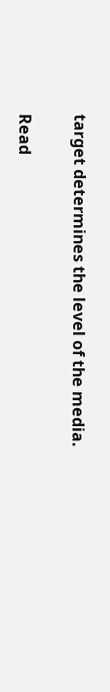target determines the level of the media.

Read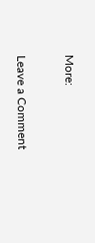More:

Leave a Comment